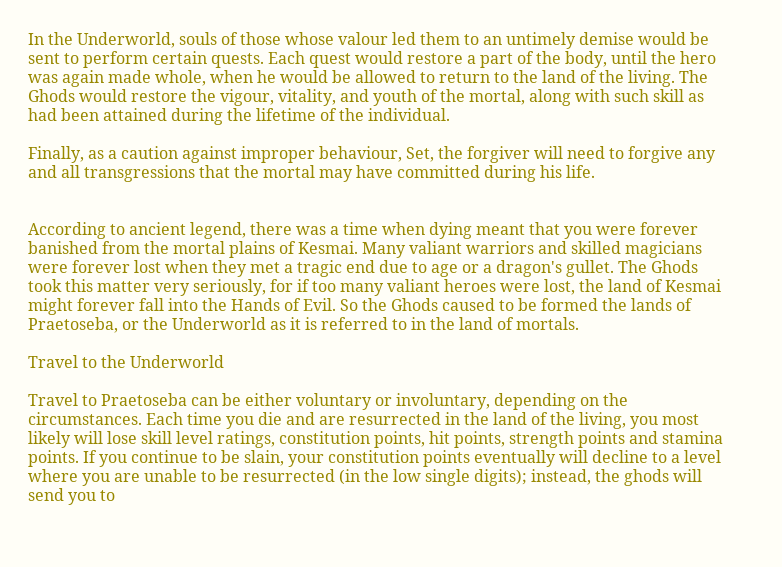In the Underworld, souls of those whose valour led them to an untimely demise would be sent to perform certain quests. Each quest would restore a part of the body, until the hero was again made whole, when he would be allowed to return to the land of the living. The Ghods would restore the vigour, vitality, and youth of the mortal, along with such skill as had been attained during the lifetime of the individual.

Finally, as a caution against improper behaviour, Set, the forgiver will need to forgive any and all transgressions that the mortal may have committed during his life.


According to ancient legend, there was a time when dying meant that you were forever banished from the mortal plains of Kesmai. Many valiant warriors and skilled magicians were forever lost when they met a tragic end due to age or a dragon's gullet. The Ghods took this matter very seriously, for if too many valiant heroes were lost, the land of Kesmai might forever fall into the Hands of Evil. So the Ghods caused to be formed the lands of Praetoseba, or the Underworld as it is referred to in the land of mortals.

Travel to the Underworld

Travel to Praetoseba can be either voluntary or involuntary, depending on the circumstances. Each time you die and are resurrected in the land of the living, you most likely will lose skill level ratings, constitution points, hit points, strength points and stamina points. If you continue to be slain, your constitution points eventually will decline to a level where you are unable to be resurrected (in the low single digits); instead, the ghods will send you to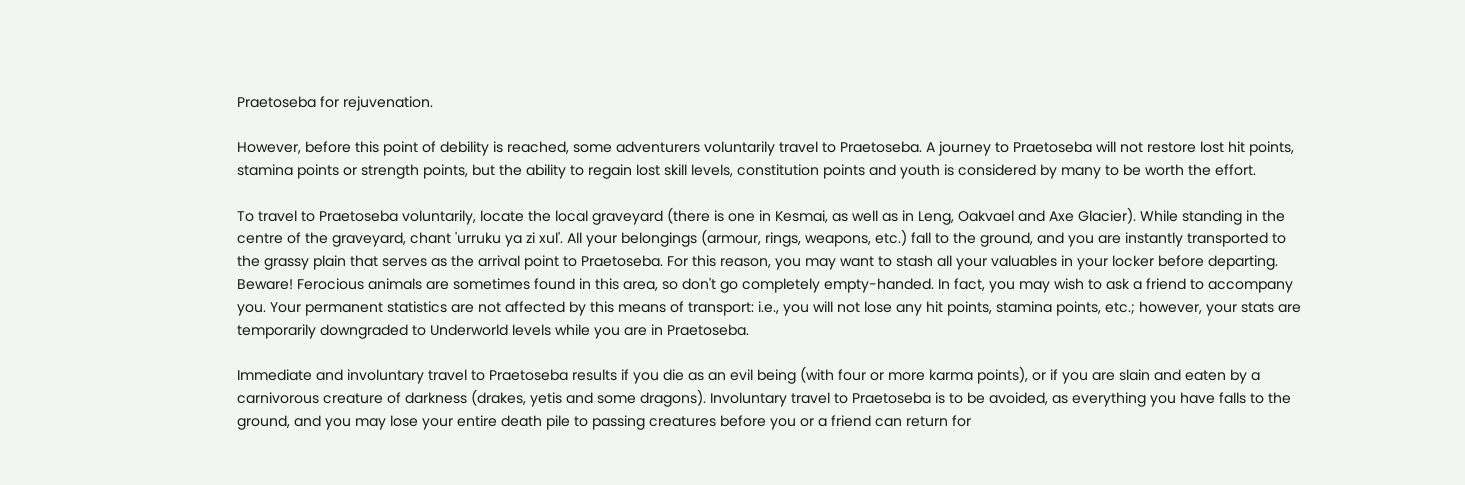Praetoseba for rejuvenation.

However, before this point of debility is reached, some adventurers voluntarily travel to Praetoseba. A journey to Praetoseba will not restore lost hit points, stamina points or strength points, but the ability to regain lost skill levels, constitution points and youth is considered by many to be worth the effort.

To travel to Praetoseba voluntarily, locate the local graveyard (there is one in Kesmai, as well as in Leng, Oakvael and Axe Glacier). While standing in the centre of the graveyard, chant 'urruku ya zi xul'. All your belongings (armour, rings, weapons, etc.) fall to the ground, and you are instantly transported to the grassy plain that serves as the arrival point to Praetoseba. For this reason, you may want to stash all your valuables in your locker before departing. Beware! Ferocious animals are sometimes found in this area, so don't go completely empty-handed. In fact, you may wish to ask a friend to accompany you. Your permanent statistics are not affected by this means of transport: i.e., you will not lose any hit points, stamina points, etc.; however, your stats are temporarily downgraded to Underworld levels while you are in Praetoseba.

Immediate and involuntary travel to Praetoseba results if you die as an evil being (with four or more karma points), or if you are slain and eaten by a carnivorous creature of darkness (drakes, yetis and some dragons). Involuntary travel to Praetoseba is to be avoided, as everything you have falls to the ground, and you may lose your entire death pile to passing creatures before you or a friend can return for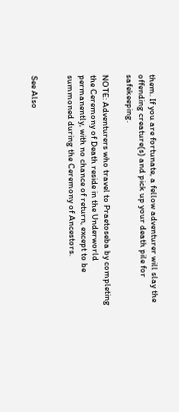them. If you are fortunate, a fellow adventurer will slay the offending creature(s) and pick up your death pile for safekeeping.

NOTE: Adventurers who travel to Praetoseba by completing the Ceremony of Death reside in the Underworld permanently, with no chance of return, except to be summoned during the Ceremony of Ancestors.


See Also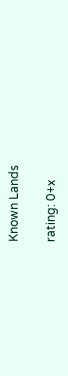Known Lands

rating: 0+x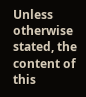Unless otherwise stated, the content of this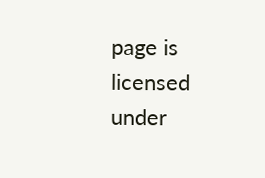page is licensed under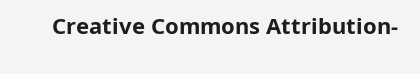Creative Commons Attribution-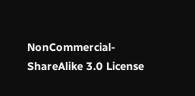NonCommercial-ShareAlike 3.0 License